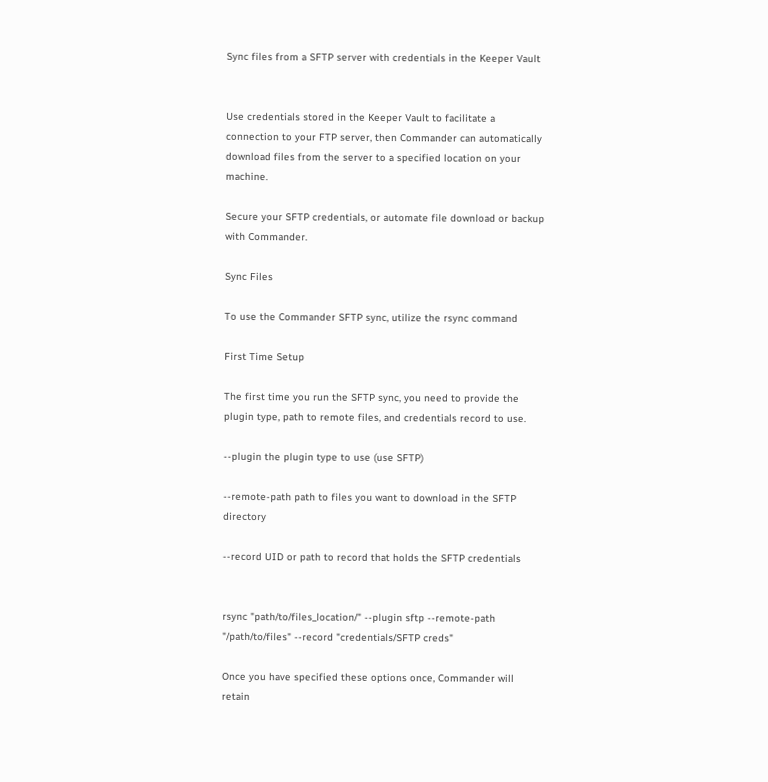Sync files from a SFTP server with credentials in the Keeper Vault


Use credentials stored in the Keeper Vault to facilitate a connection to your FTP server, then Commander can automatically download files from the server to a specified location on your machine.

Secure your SFTP credentials, or automate file download or backup with Commander.

Sync Files

To use the Commander SFTP sync, utilize the rsync command

First Time Setup

The first time you run the SFTP sync, you need to provide the plugin type, path to remote files, and credentials record to use.

--plugin the plugin type to use (use SFTP)

--remote-path path to files you want to download in the SFTP directory

--record UID or path to record that holds the SFTP credentials


rsync "path/to/files_location/" --plugin sftp --remote-path "/path/to/files" --record "credentials/SFTP creds"

Once you have specified these options once, Commander will retain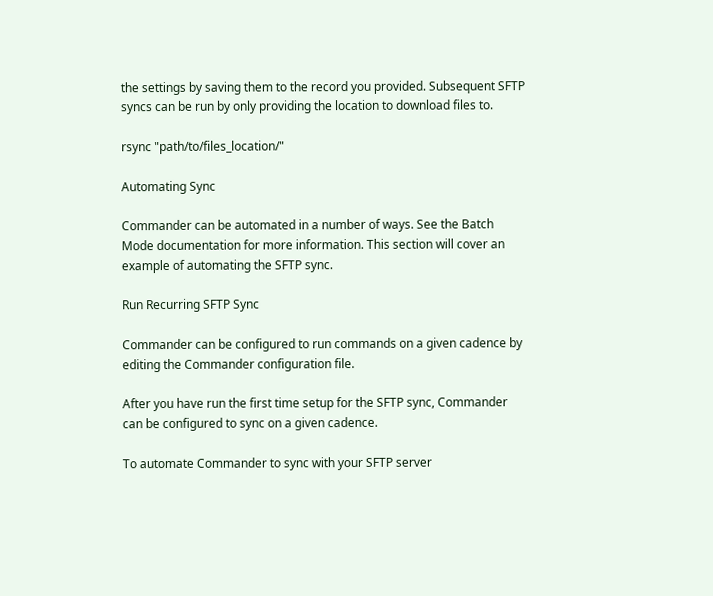the settings by saving them to the record you provided. Subsequent SFTP syncs can be run by only providing the location to download files to.

rsync "path/to/files_location/"

Automating Sync

Commander can be automated in a number of ways. See the Batch Mode documentation for more information. This section will cover an example of automating the SFTP sync.

Run Recurring SFTP Sync

Commander can be configured to run commands on a given cadence by editing the Commander configuration file.

After you have run the first time setup for the SFTP sync, Commander can be configured to sync on a given cadence.

To automate Commander to sync with your SFTP server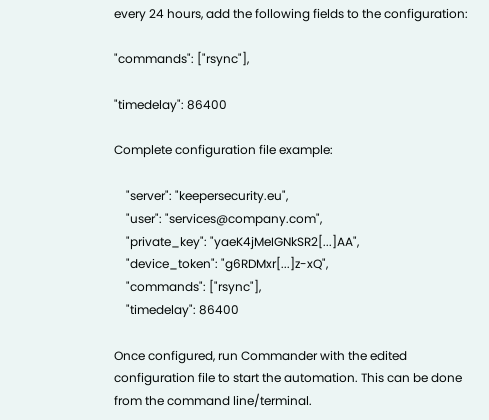every 24 hours, add the following fields to the configuration:

"commands": ["rsync"],

"timedelay": 86400

Complete configuration file example:

    "server": "keepersecurity.eu",
    "user": "services@company.com",
    "private_key": "yaeK4jMeIGNkSR2[...]AA",
    "device_token": "g6RDMxr[...]z-xQ",
    "commands": ["rsync"],
    "timedelay": 86400

Once configured, run Commander with the edited configuration file to start the automation. This can be done from the command line/terminal.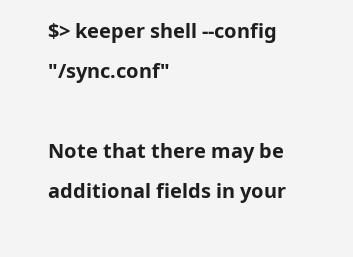$> keeper shell --config "/sync.conf"

Note that there may be additional fields in your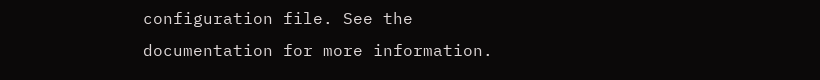configuration file. See the documentation for more information.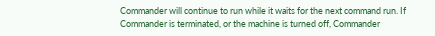Commander will continue to run while it waits for the next command run. If Commander is terminated, or the machine is turned off, Commander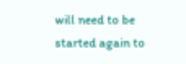will need to be started again to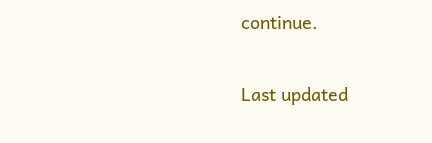continue.

Last updated